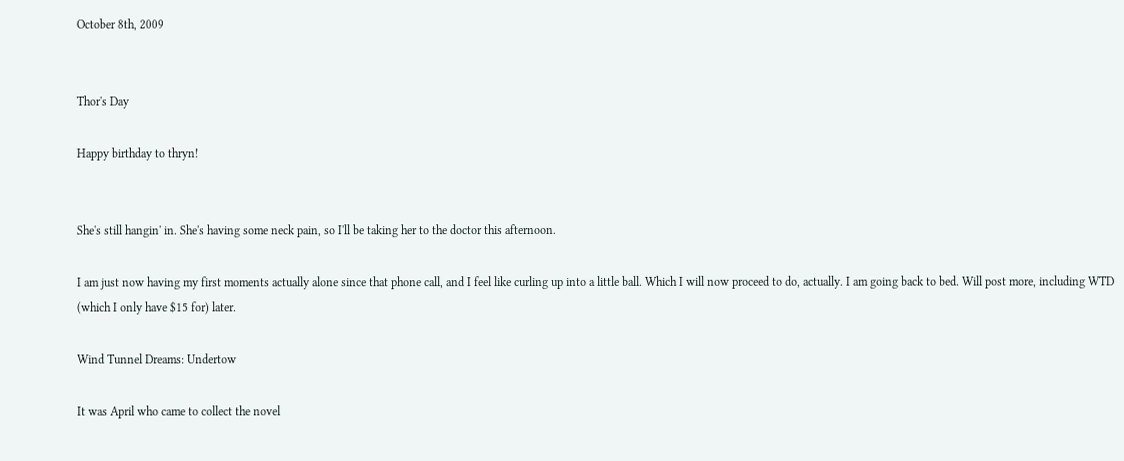October 8th, 2009


Thor's Day

Happy birthday to thryn!


She's still hangin' in. She's having some neck pain, so I'll be taking her to the doctor this afternoon.

I am just now having my first moments actually alone since that phone call, and I feel like curling up into a little ball. Which I will now proceed to do, actually. I am going back to bed. Will post more, including WTD (which I only have $15 for) later.

Wind Tunnel Dreams: Undertow

It was April who came to collect the novel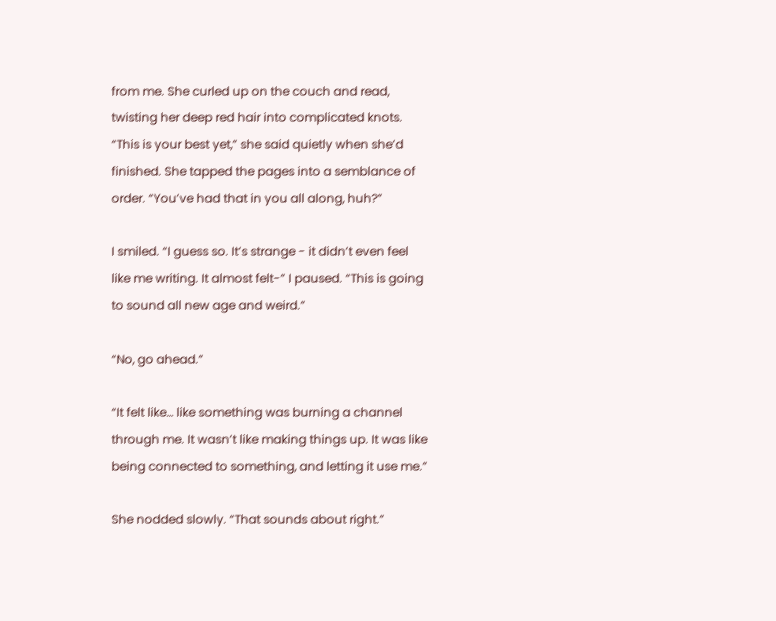from me. She curled up on the couch and read, twisting her deep red hair into complicated knots. “This is your best yet,” she said quietly when she’d finished. She tapped the pages into a semblance of order. “You’ve had that in you all along, huh?”

I smiled. “I guess so. It’s strange - it didn’t even feel like me writing. It almost felt-” I paused. “This is going to sound all new age and weird.”

“No, go ahead.”

“It felt like… like something was burning a channel through me. It wasn’t like making things up. It was like being connected to something, and letting it use me.”

She nodded slowly. “That sounds about right.”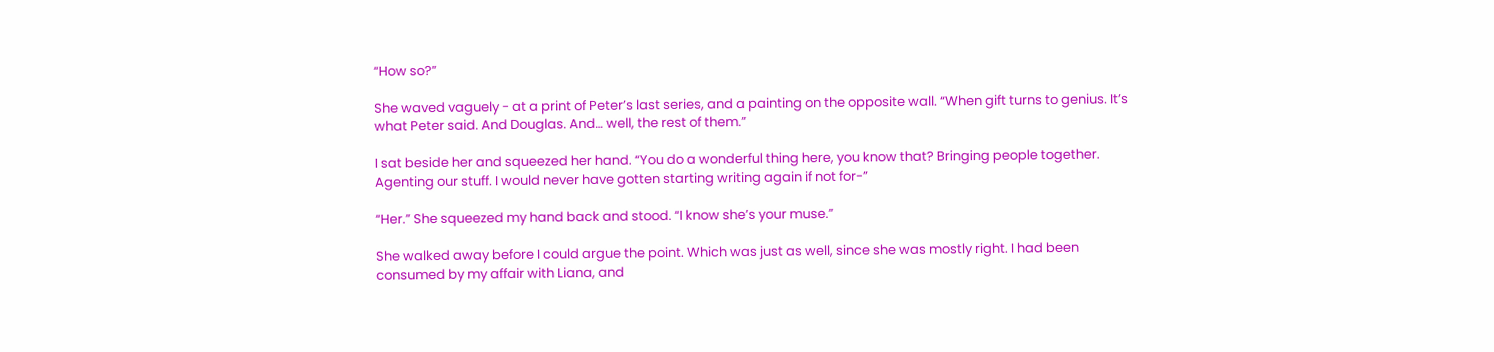“How so?”

She waved vaguely - at a print of Peter’s last series, and a painting on the opposite wall. “When gift turns to genius. It’s what Peter said. And Douglas. And… well, the rest of them.”

I sat beside her and squeezed her hand. “You do a wonderful thing here, you know that? Bringing people together. Agenting our stuff. I would never have gotten starting writing again if not for-”

“Her.” She squeezed my hand back and stood. “I know she’s your muse.”

She walked away before I could argue the point. Which was just as well, since she was mostly right. I had been consumed by my affair with Liana, and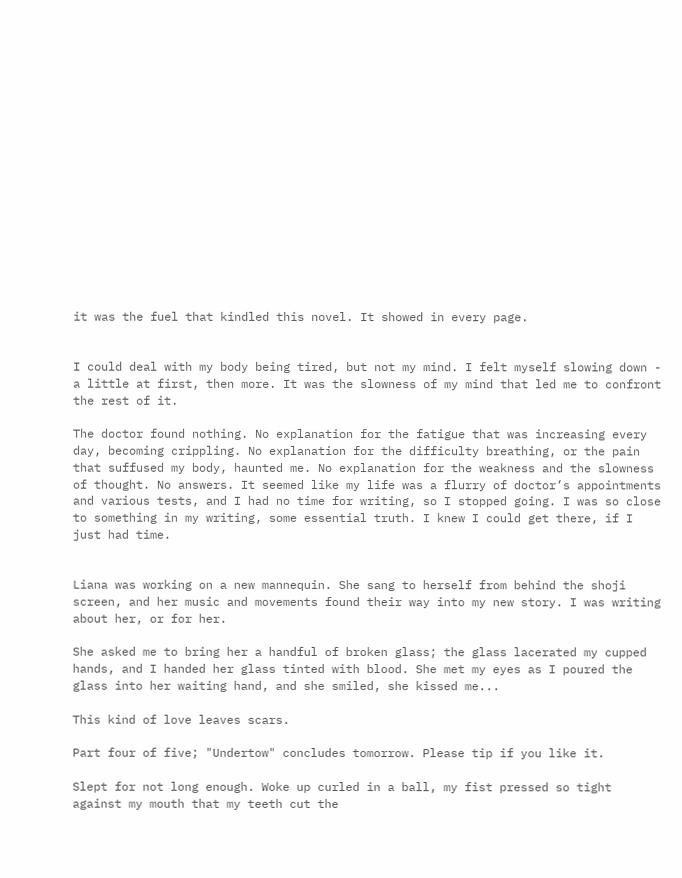it was the fuel that kindled this novel. It showed in every page.


I could deal with my body being tired, but not my mind. I felt myself slowing down - a little at first, then more. It was the slowness of my mind that led me to confront the rest of it.

The doctor found nothing. No explanation for the fatigue that was increasing every day, becoming crippling. No explanation for the difficulty breathing, or the pain that suffused my body, haunted me. No explanation for the weakness and the slowness of thought. No answers. It seemed like my life was a flurry of doctor’s appointments and various tests, and I had no time for writing, so I stopped going. I was so close to something in my writing, some essential truth. I knew I could get there, if I just had time.


Liana was working on a new mannequin. She sang to herself from behind the shoji screen, and her music and movements found their way into my new story. I was writing about her, or for her.

She asked me to bring her a handful of broken glass; the glass lacerated my cupped hands, and I handed her glass tinted with blood. She met my eyes as I poured the glass into her waiting hand, and she smiled, she kissed me...

This kind of love leaves scars.

Part four of five; "Undertow" concludes tomorrow. Please tip if you like it.

Slept for not long enough. Woke up curled in a ball, my fist pressed so tight against my mouth that my teeth cut the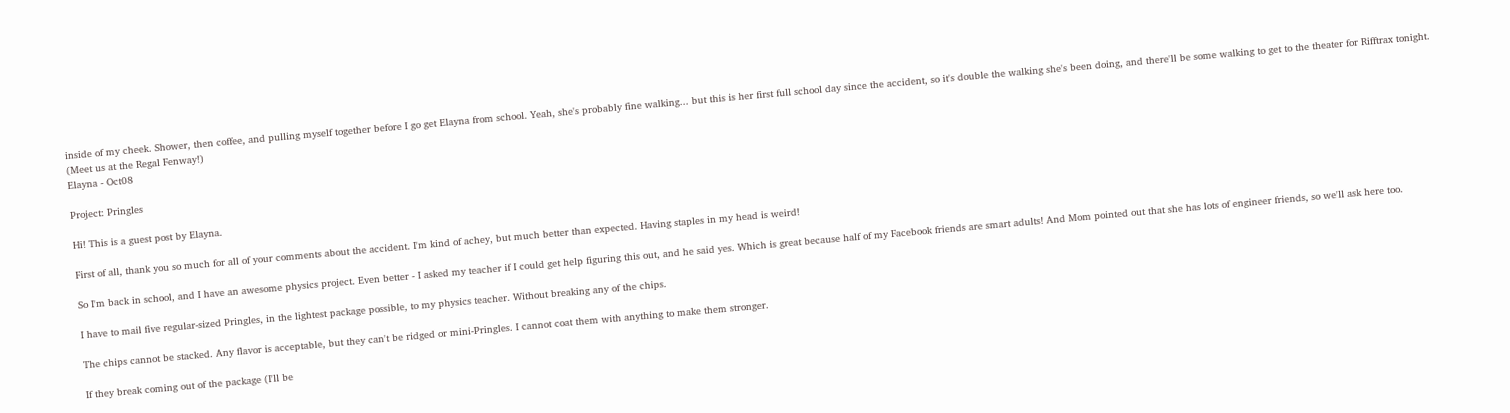inside of my cheek. Shower, then coffee, and pulling myself together before I go get Elayna from school. Yeah, she's probably fine walking... but this is her first full school day since the accident, so it's double the walking she's been doing, and there'll be some walking to get to the theater for Rifftrax tonight. (Meet us at the Regal Fenway!)
Elayna - Oct08

Project: Pringles

Hi! This is a guest post by Elayna.

First of all, thank you so much for all of your comments about the accident. I'm kind of achey, but much better than expected. Having staples in my head is weird!

So I'm back in school, and I have an awesome physics project. Even better - I asked my teacher if I could get help figuring this out, and he said yes. Which is great because half of my Facebook friends are smart adults! And Mom pointed out that she has lots of engineer friends, so we'll ask here too.

I have to mail five regular-sized Pringles, in the lightest package possible, to my physics teacher. Without breaking any of the chips.

The chips cannot be stacked. Any flavor is acceptable, but they can't be ridged or mini-Pringles. I cannot coat them with anything to make them stronger.

If they break coming out of the package (I'll be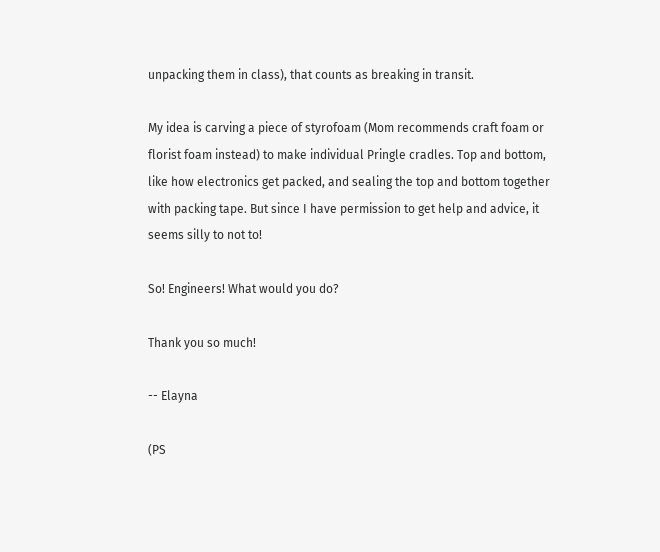unpacking them in class), that counts as breaking in transit.

My idea is carving a piece of styrofoam (Mom recommends craft foam or florist foam instead) to make individual Pringle cradles. Top and bottom, like how electronics get packed, and sealing the top and bottom together with packing tape. But since I have permission to get help and advice, it seems silly to not to!

So! Engineers! What would you do?

Thank you so much!

-- Elayna

(PS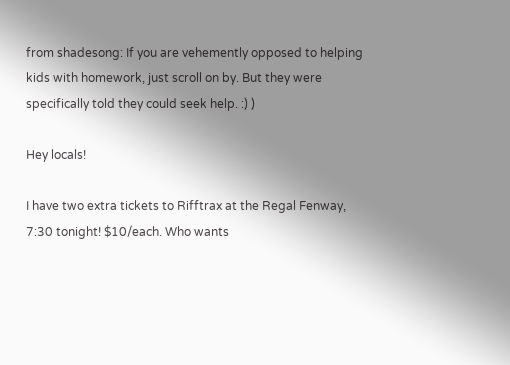from shadesong: If you are vehemently opposed to helping kids with homework, just scroll on by. But they were specifically told they could seek help. :) )

Hey locals!

I have two extra tickets to Rifftrax at the Regal Fenway, 7:30 tonight! $10/each. Who wants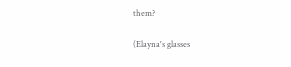them?

(Elayna's glasses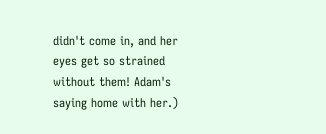didn't come in, and her eyes get so strained without them! Adam's saying home with her.)